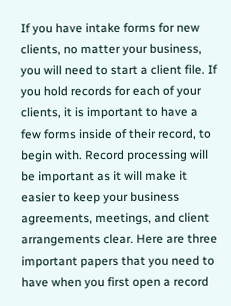If you have intake forms for new clients, no matter your business, you will need to start a client file. If you hold records for each of your clients, it is important to have a few forms inside of their record, to begin with. Record processing will be important as it will make it easier to keep your business agreements, meetings, and client arrangements clear. Here are three important papers that you need to have when you first open a record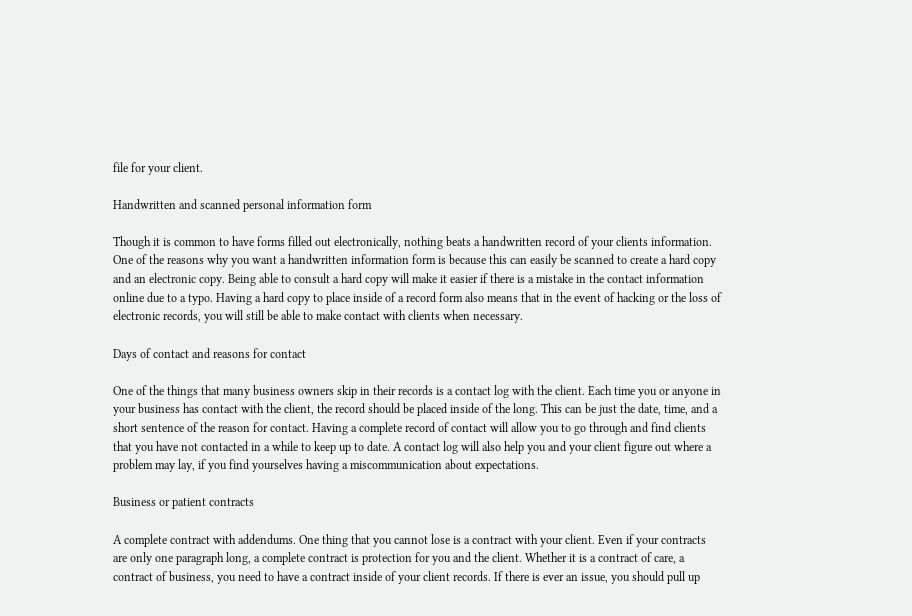file for your client.

Handwritten and scanned personal information form

Though it is common to have forms filled out electronically, nothing beats a handwritten record of your clients information. One of the reasons why you want a handwritten information form is because this can easily be scanned to create a hard copy and an electronic copy. Being able to consult a hard copy will make it easier if there is a mistake in the contact information online due to a typo. Having a hard copy to place inside of a record form also means that in the event of hacking or the loss of electronic records, you will still be able to make contact with clients when necessary.

Days of contact and reasons for contact

One of the things that many business owners skip in their records is a contact log with the client. Each time you or anyone in your business has contact with the client, the record should be placed inside of the long. This can be just the date, time, and a short sentence of the reason for contact. Having a complete record of contact will allow you to go through and find clients that you have not contacted in a while to keep up to date. A contact log will also help you and your client figure out where a problem may lay, if you find yourselves having a miscommunication about expectations.

Business or patient contracts

A complete contract with addendums. One thing that you cannot lose is a contract with your client. Even if your contracts are only one paragraph long, a complete contract is protection for you and the client. Whether it is a contract of care, a contract of business, you need to have a contract inside of your client records. If there is ever an issue, you should pull up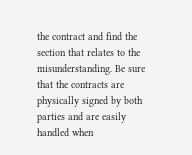the contract and find the section that relates to the misunderstanding. Be sure that the contracts are physically signed by both parties and are easily handled when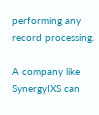performing any record processing.

A company like SynergyIXS can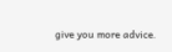give you more advice.